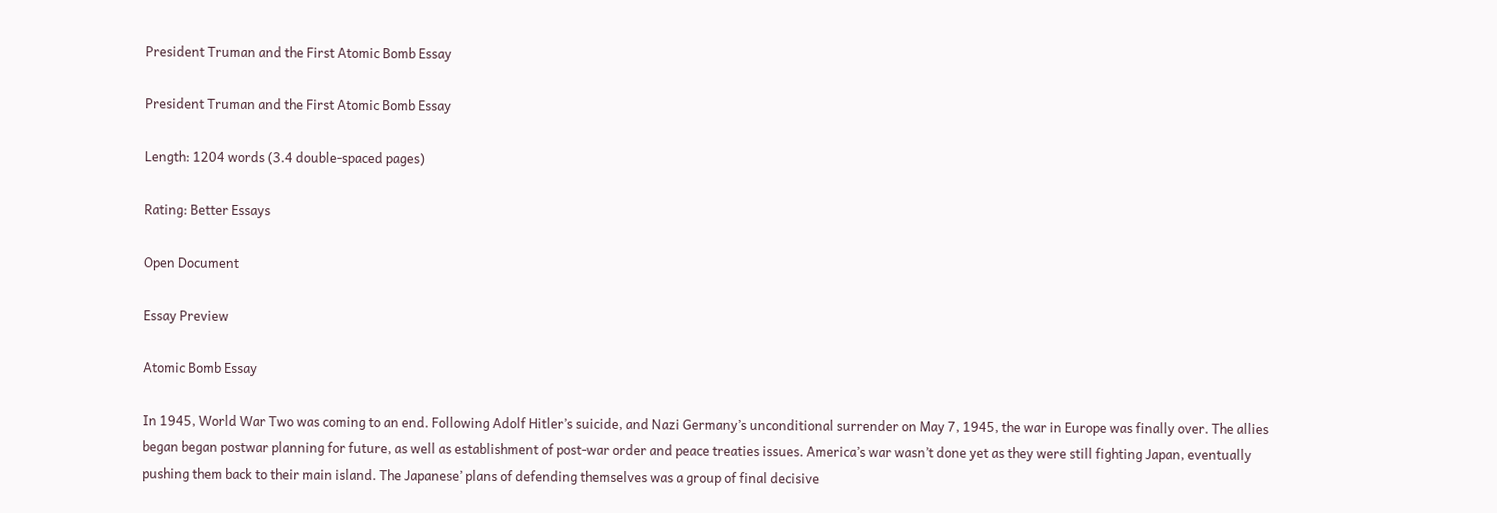President Truman and the First Atomic Bomb Essay

President Truman and the First Atomic Bomb Essay

Length: 1204 words (3.4 double-spaced pages)

Rating: Better Essays

Open Document

Essay Preview

Atomic Bomb Essay

In 1945, World War Two was coming to an end. Following Adolf Hitler’s suicide, and Nazi Germany’s unconditional surrender on May 7, 1945, the war in Europe was finally over. The allies began began postwar planning for future, as well as establishment of post-war order and peace treaties issues. America’s war wasn’t done yet as they were still fighting Japan, eventually pushing them back to their main island. The Japanese’ plans of defending themselves was a group of final decisive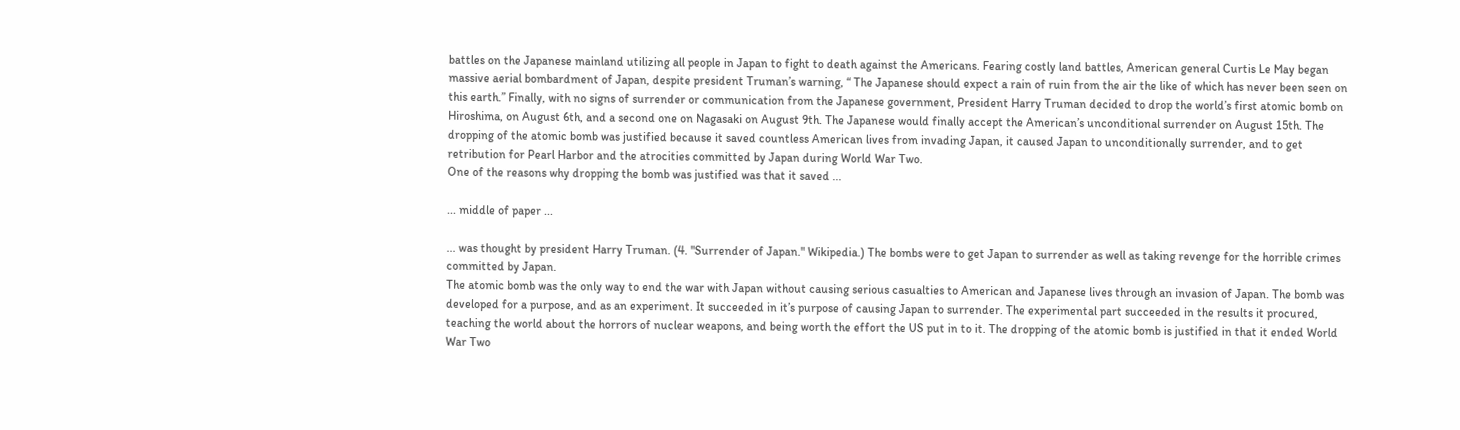battles on the Japanese mainland utilizing all people in Japan to fight to death against the Americans. Fearing costly land battles, American general Curtis Le May began massive aerial bombardment of Japan, despite president Truman’s warning, “ The Japanese should expect a rain of ruin from the air the like of which has never been seen on this earth.” Finally, with no signs of surrender or communication from the Japanese government, President Harry Truman decided to drop the world’s first atomic bomb on Hiroshima, on August 6th, and a second one on Nagasaki on August 9th. The Japanese would finally accept the American’s unconditional surrender on August 15th. The dropping of the atomic bomb was justified because it saved countless American lives from invading Japan, it caused Japan to unconditionally surrender, and to get retribution for Pearl Harbor and the atrocities committed by Japan during World War Two.
One of the reasons why dropping the bomb was justified was that it saved ...

... middle of paper ...

... was thought by president Harry Truman. (4. "Surrender of Japan." Wikipedia.) The bombs were to get Japan to surrender as well as taking revenge for the horrible crimes committed by Japan.
The atomic bomb was the only way to end the war with Japan without causing serious casualties to American and Japanese lives through an invasion of Japan. The bomb was developed for a purpose, and as an experiment. It succeeded in it’s purpose of causing Japan to surrender. The experimental part succeeded in the results it procured, teaching the world about the horrors of nuclear weapons, and being worth the effort the US put in to it. The dropping of the atomic bomb is justified in that it ended World War Two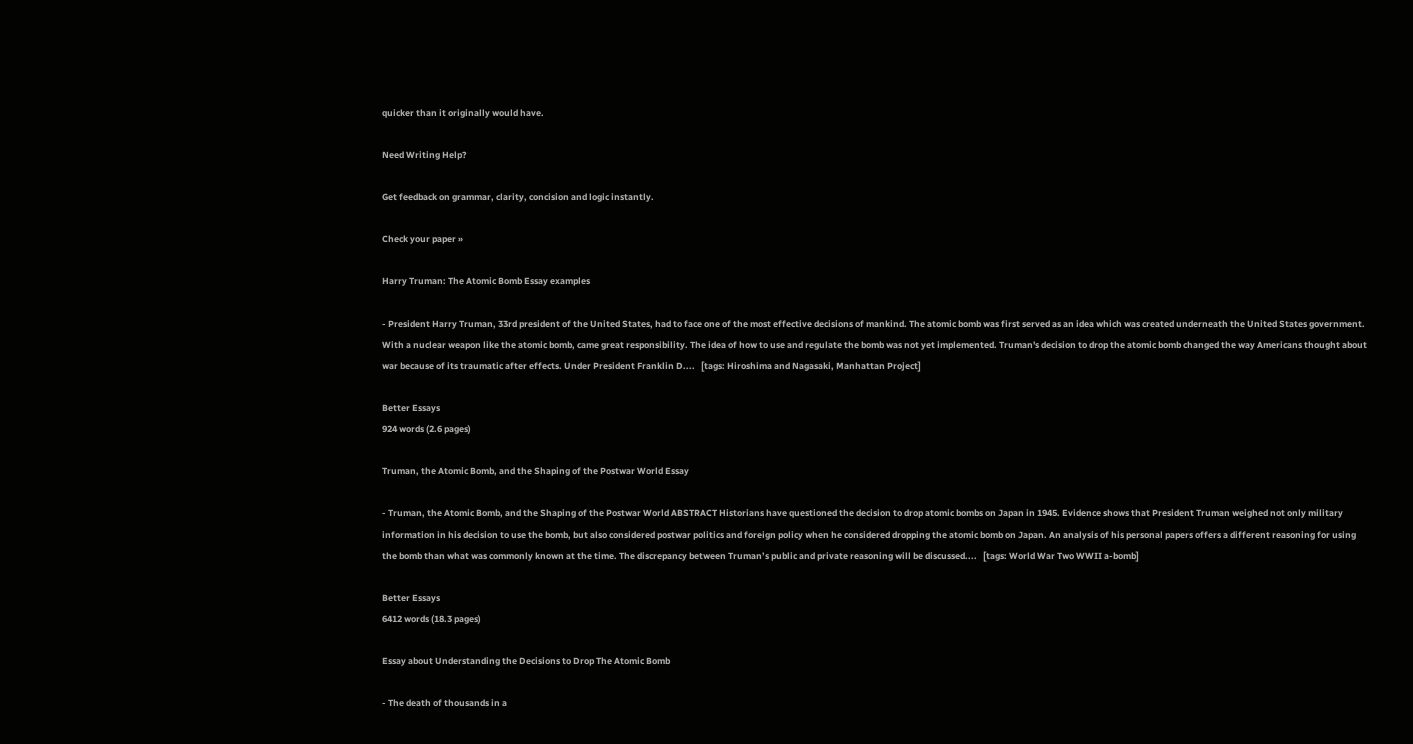quicker than it originally would have.

Need Writing Help?

Get feedback on grammar, clarity, concision and logic instantly.

Check your paper »

Harry Truman: The Atomic Bomb Essay examples

- President Harry Truman, 33rd president of the United States, had to face one of the most effective decisions of mankind. The atomic bomb was first served as an idea which was created underneath the United States government. With a nuclear weapon like the atomic bomb, came great responsibility. The idea of how to use and regulate the bomb was not yet implemented. Truman's decision to drop the atomic bomb changed the way Americans thought about war because of its traumatic after effects. Under President Franklin D....   [tags: Hiroshima and Nagasaki, Manhattan Project]

Better Essays
924 words (2.6 pages)

Truman, the Atomic Bomb, and the Shaping of the Postwar World Essay

- Truman, the Atomic Bomb, and the Shaping of the Postwar World ABSTRACT Historians have questioned the decision to drop atomic bombs on Japan in 1945. Evidence shows that President Truman weighed not only military information in his decision to use the bomb, but also considered postwar politics and foreign policy when he considered dropping the atomic bomb on Japan. An analysis of his personal papers offers a different reasoning for using the bomb than what was commonly known at the time. The discrepancy between Truman’s public and private reasoning will be discussed....   [tags: World War Two WWII a-bomb]

Better Essays
6412 words (18.3 pages)

Essay about Understanding the Decisions to Drop The Atomic Bomb

- The death of thousands in a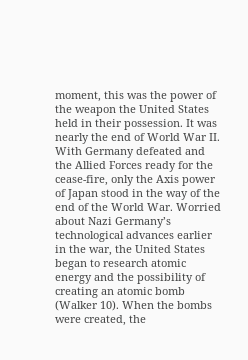moment, this was the power of the weapon the United States held in their possession. It was nearly the end of World War II. With Germany defeated and the Allied Forces ready for the cease-fire, only the Axis power of Japan stood in the way of the end of the World War. Worried about Nazi Germany’s technological advances earlier in the war, the United States began to research atomic energy and the possibility of creating an atomic bomb (Walker 10). When the bombs were created, the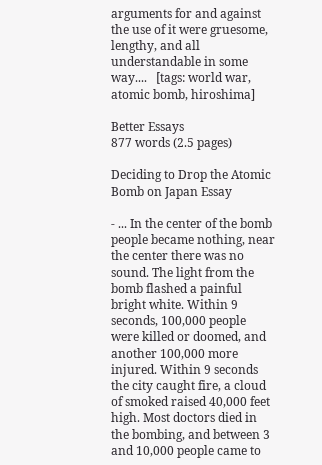arguments for and against the use of it were gruesome, lengthy, and all understandable in some way....   [tags: world war, atomic bomb, hiroshima]

Better Essays
877 words (2.5 pages)

Deciding to Drop the Atomic Bomb on Japan Essay

- ... In the center of the bomb people became nothing, near the center there was no sound. The light from the bomb flashed a painful bright white. Within 9 seconds, 100,000 people were killed or doomed, and another 100,000 more injured. Within 9 seconds the city caught fire, a cloud of smoked raised 40,000 feet high. Most doctors died in the bombing, and between 3 and 10,000 people came to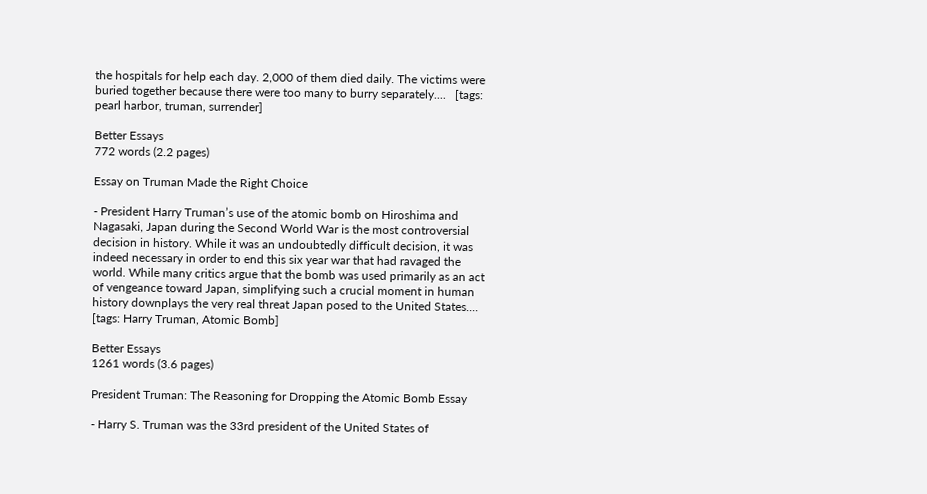the hospitals for help each day. 2,000 of them died daily. The victims were buried together because there were too many to burry separately....   [tags: pearl harbor, truman, surrender]

Better Essays
772 words (2.2 pages)

Essay on Truman Made the Right Choice

- President Harry Truman’s use of the atomic bomb on Hiroshima and Nagasaki, Japan during the Second World War is the most controversial decision in history. While it was an undoubtedly difficult decision, it was indeed necessary in order to end this six year war that had ravaged the world. While many critics argue that the bomb was used primarily as an act of vengeance toward Japan, simplifying such a crucial moment in human history downplays the very real threat Japan posed to the United States....   [tags: Harry Truman, Atomic Bomb]

Better Essays
1261 words (3.6 pages)

President Truman: The Reasoning for Dropping the Atomic Bomb Essay

- Harry S. Truman was the 33rd president of the United States of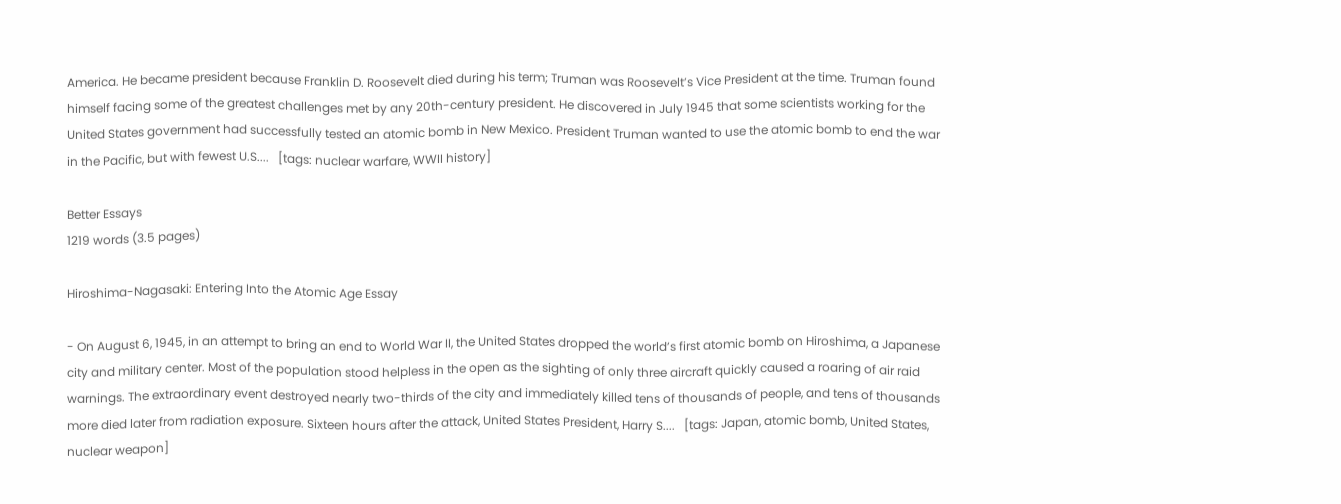America. He became president because Franklin D. Roosevelt died during his term; Truman was Roosevelt’s Vice President at the time. Truman found himself facing some of the greatest challenges met by any 20th-century president. He discovered in July 1945 that some scientists working for the United States government had successfully tested an atomic bomb in New Mexico. President Truman wanted to use the atomic bomb to end the war in the Pacific, but with fewest U.S....   [tags: nuclear warfare, WWII history]

Better Essays
1219 words (3.5 pages)

Hiroshima-Nagasaki: Entering Into the Atomic Age Essay

- On August 6, 1945, in an attempt to bring an end to World War II, the United States dropped the world’s first atomic bomb on Hiroshima, a Japanese city and military center. Most of the population stood helpless in the open as the sighting of only three aircraft quickly caused a roaring of air raid warnings. The extraordinary event destroyed nearly two-thirds of the city and immediately killed tens of thousands of people, and tens of thousands more died later from radiation exposure. Sixteen hours after the attack, United States President, Harry S....   [tags: Japan, atomic bomb, United States, nuclear weapon]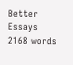Better Essays
2168 words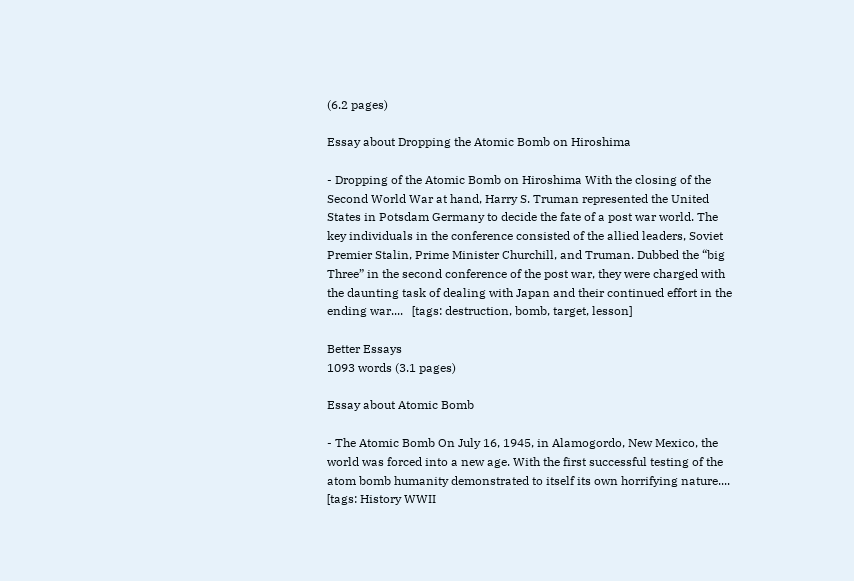(6.2 pages)

Essay about Dropping the Atomic Bomb on Hiroshima

- Dropping of the Atomic Bomb on Hiroshima With the closing of the Second World War at hand, Harry S. Truman represented the United States in Potsdam Germany to decide the fate of a post war world. The key individuals in the conference consisted of the allied leaders, Soviet Premier Stalin, Prime Minister Churchill, and Truman. Dubbed the “big Three” in the second conference of the post war, they were charged with the daunting task of dealing with Japan and their continued effort in the ending war....   [tags: destruction, bomb, target, lesson]

Better Essays
1093 words (3.1 pages)

Essay about Atomic Bomb

- The Atomic Bomb On July 16, 1945, in Alamogordo, New Mexico, the world was forced into a new age. With the first successful testing of the atom bomb humanity demonstrated to itself its own horrifying nature....   [tags: History WWII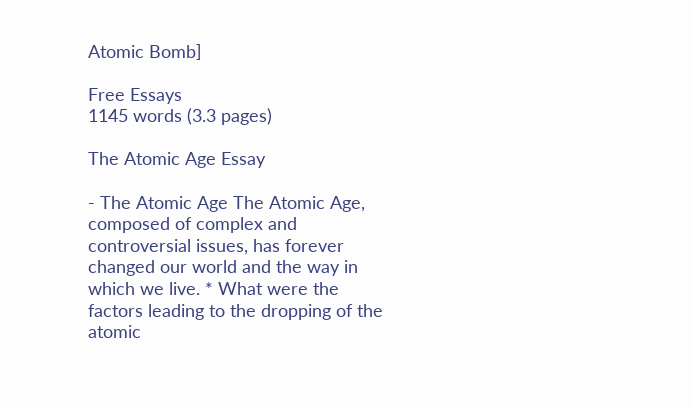Atomic Bomb]

Free Essays
1145 words (3.3 pages)

The Atomic Age Essay

- The Atomic Age The Atomic Age, composed of complex and controversial issues, has forever changed our world and the way in which we live. * What were the factors leading to the dropping of the atomic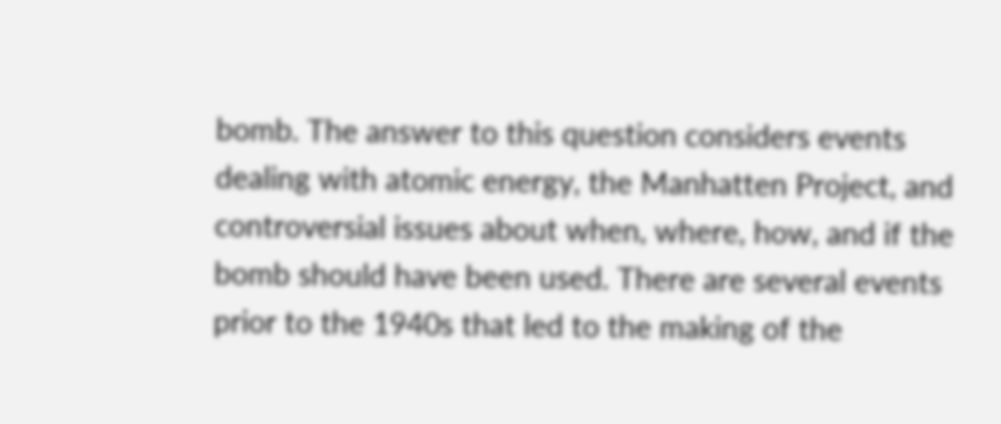bomb. The answer to this question considers events dealing with atomic energy, the Manhatten Project, and controversial issues about when, where, how, and if the bomb should have been used. There are several events prior to the 1940s that led to the making of the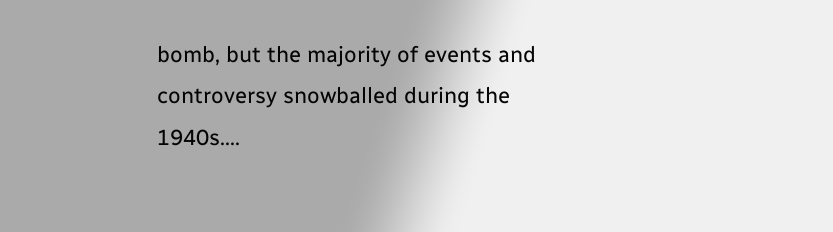bomb, but the majority of events and controversy snowballed during the 1940s....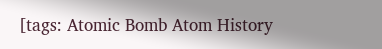[tags: Atomic Bomb Atom History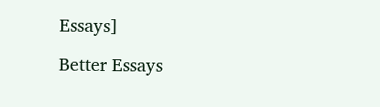Essays]

Better Essays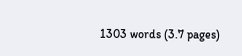1303 words (3.7 pages)